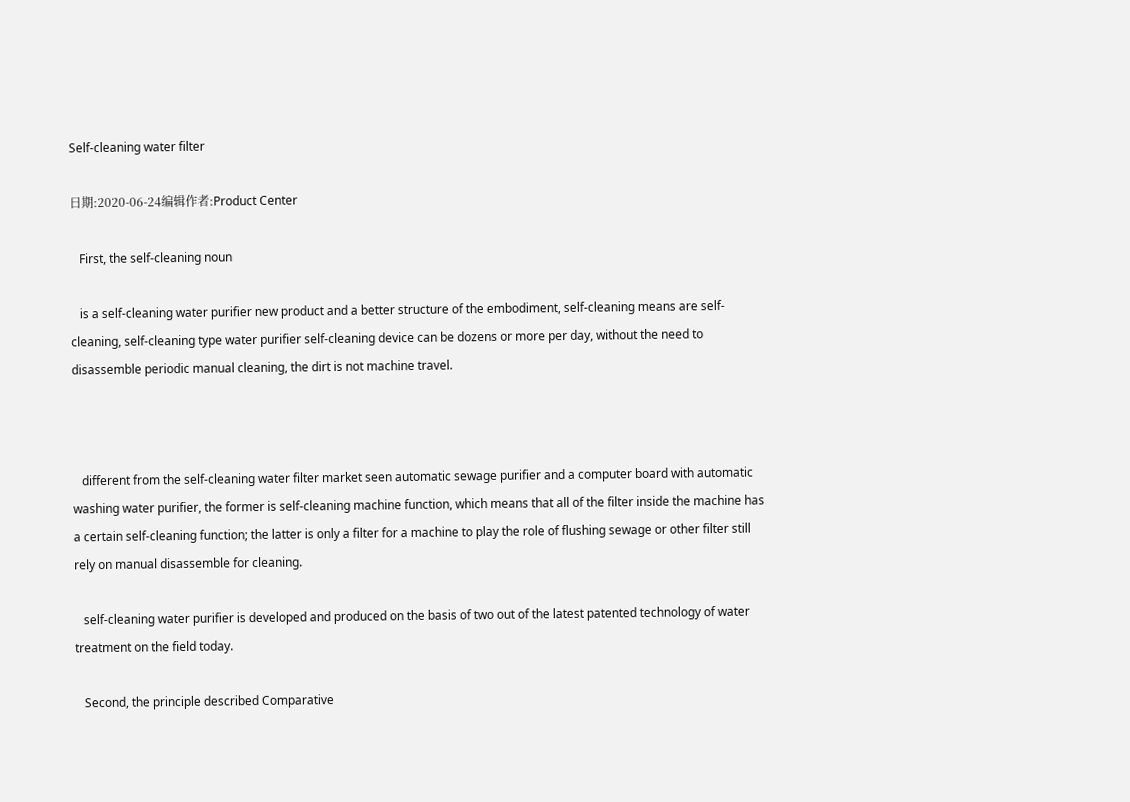Self-cleaning water filter

日期:2020-06-24编辑作者:Product Center

   First, the self-cleaning noun

   is a self-cleaning water purifier new product and a better structure of the embodiment, self-cleaning means are self-cleaning, self-cleaning type water purifier self-cleaning device can be dozens or more per day, without the need to disassemble periodic manual cleaning, the dirt is not machine travel.



   different from the self-cleaning water filter market seen automatic sewage purifier and a computer board with automatic washing water purifier, the former is self-cleaning machine function, which means that all of the filter inside the machine has a certain self-cleaning function; the latter is only a filter for a machine to play the role of flushing sewage or other filter still rely on manual disassemble for cleaning.

   self-cleaning water purifier is developed and produced on the basis of two out of the latest patented technology of water treatment on the field today.

   Second, the principle described Comparative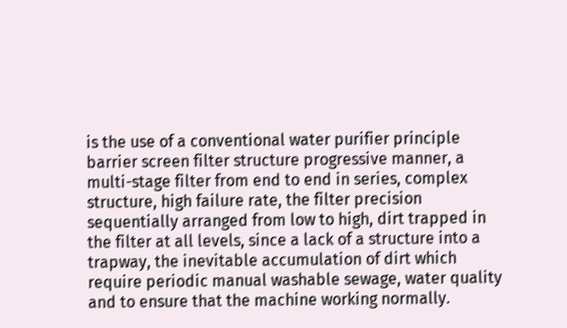is the use of a conventional water purifier principle barrier screen filter structure progressive manner, a multi-stage filter from end to end in series, complex structure, high failure rate, the filter precision sequentially arranged from low to high, dirt trapped in the filter at all levels, since a lack of a structure into a trapway, the inevitable accumulation of dirt which require periodic manual washable sewage, water quality and to ensure that the machine working normally.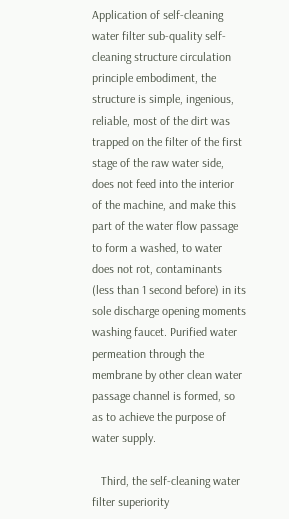Application of self-cleaning water filter sub-quality self-cleaning structure circulation principle embodiment, the structure is simple, ingenious, reliable, most of the dirt was trapped on the filter of the first stage of the raw water side, does not feed into the interior of the machine, and make this part of the water flow passage to form a washed, to water does not rot, contaminants (less than 1 second before) in its sole discharge opening moments washing faucet. Purified water permeation through the membrane by other clean water passage channel is formed, so as to achieve the purpose of water supply.

   Third, the self-cleaning water filter superiority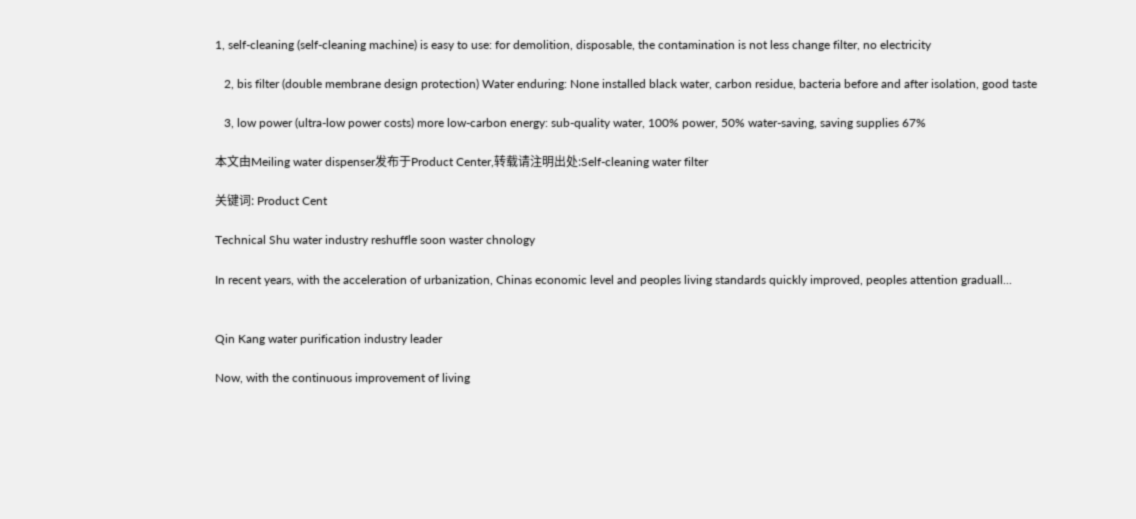1, self-cleaning (self-cleaning machine) is easy to use: for demolition, disposable, the contamination is not less change filter, no electricity

   2, bis filter (double membrane design protection) Water enduring: None installed black water, carbon residue, bacteria before and after isolation, good taste

   3, low power (ultra-low power costs) more low-carbon energy: sub-quality water, 100% power, 50% water-saving, saving supplies 67%

本文由Meiling water dispenser发布于Product Center,转载请注明出处:Self-cleaning water filter

关键词: Product Cent

Technical Shu water industry reshuffle soon waster chnology

In recent years, with the acceleration of urbanization, Chinas economic level and peoples living standards quickly improved, peoples attention graduall...


Qin Kang water purification industry leader

Now, with the continuous improvement of living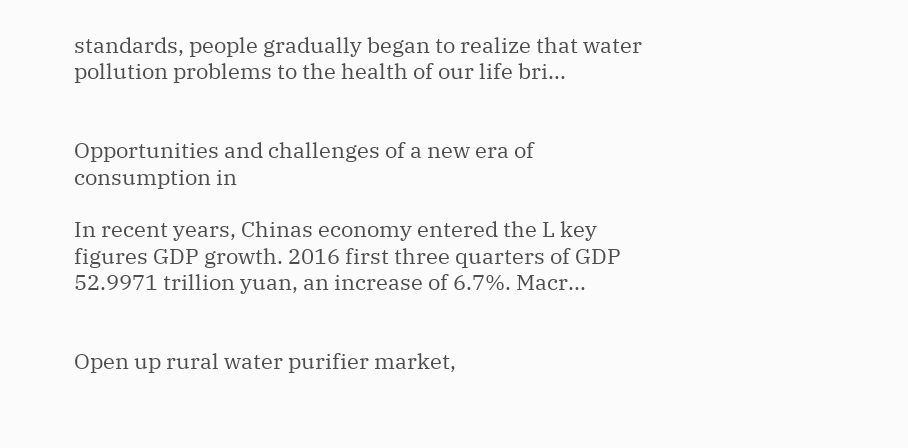standards, people gradually began to realize that water pollution problems to the health of our life bri...


Opportunities and challenges of a new era of consumption in

In recent years, Chinas economy entered the L key figures GDP growth. 2016 first three quarters of GDP 52.9971 trillion yuan, an increase of 6.7%. Macr...


Open up rural water purifier market,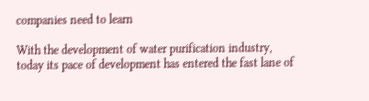companies need to learn

With the development of water purification industry, today its pace of development has entered the fast lane of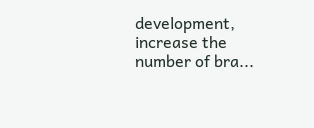development, increase the number of bra...